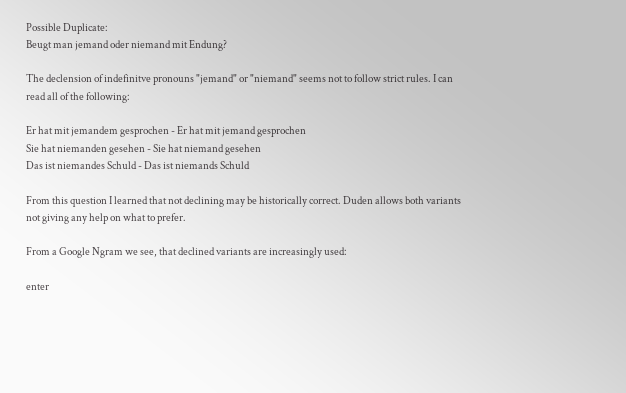Possible Duplicate:
Beugt man jemand oder niemand mit Endung?

The declension of indefinitve pronouns "jemand" or "niemand" seems not to follow strict rules. I can read all of the following:

Er hat mit jemandem gesprochen - Er hat mit jemand gesprochen
Sie hat niemanden gesehen - Sie hat niemand gesehen
Das ist niemandes Schuld - Das ist niemands Schuld

From this question I learned that not declining may be historically correct. Duden allows both variants not giving any help on what to prefer.

From a Google Ngram we see, that declined variants are increasingly used:

enter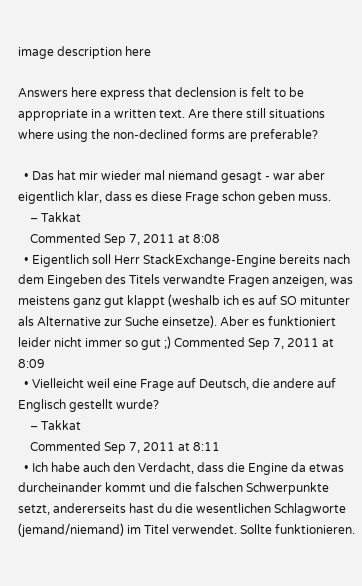image description here

Answers here express that declension is felt to be appropriate in a written text. Are there still situations where using the non-declined forms are preferable?

  • Das hat mir wieder mal niemand gesagt - war aber eigentlich klar, dass es diese Frage schon geben muss.
    – Takkat
    Commented Sep 7, 2011 at 8:08
  • Eigentlich soll Herr StackExchange-Engine bereits nach dem Eingeben des Titels verwandte Fragen anzeigen, was meistens ganz gut klappt (weshalb ich es auf SO mitunter als Alternative zur Suche einsetze). Aber es funktioniert leider nicht immer so gut ;) Commented Sep 7, 2011 at 8:09
  • Vielleicht weil eine Frage auf Deutsch, die andere auf Englisch gestellt wurde?
    – Takkat
    Commented Sep 7, 2011 at 8:11
  • Ich habe auch den Verdacht, dass die Engine da etwas durcheinander kommt und die falschen Schwerpunkte setzt, andererseits hast du die wesentlichen Schlagworte (jemand/niemand) im Titel verwendet. Sollte funktionieren.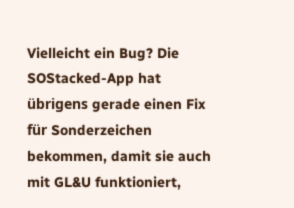Vielleicht ein Bug? Die SOStacked-App hat übrigens gerade einen Fix für Sonderzeichen bekommen, damit sie auch mit GL&U funktioniert,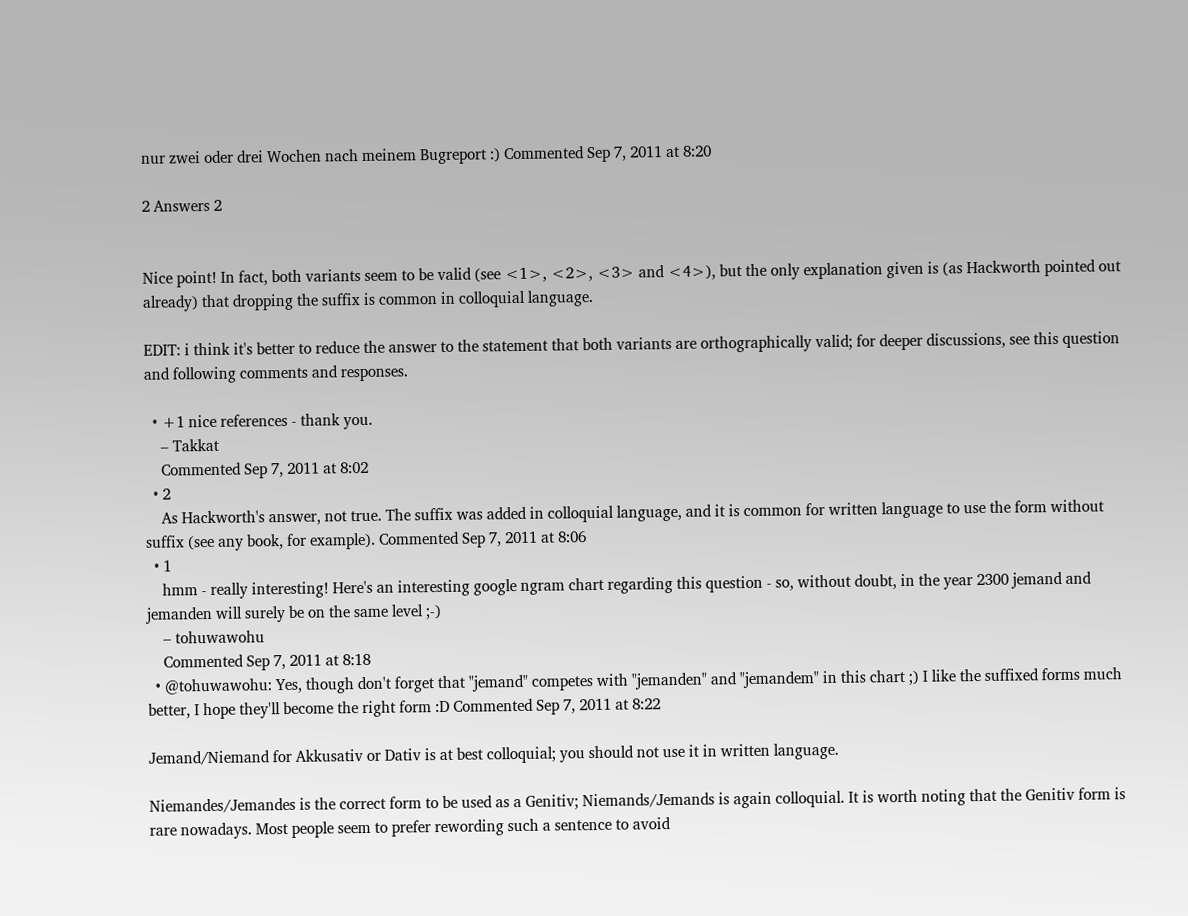nur zwei oder drei Wochen nach meinem Bugreport :) Commented Sep 7, 2011 at 8:20

2 Answers 2


Nice point! In fact, both variants seem to be valid (see <1>, <2>, <3> and <4>), but the only explanation given is (as Hackworth pointed out already) that dropping the suffix is common in colloquial language.

EDIT: i think it's better to reduce the answer to the statement that both variants are orthographically valid; for deeper discussions, see this question and following comments and responses.

  • +1 nice references - thank you.
    – Takkat
    Commented Sep 7, 2011 at 8:02
  • 2
    As Hackworth's answer, not true. The suffix was added in colloquial language, and it is common for written language to use the form without suffix (see any book, for example). Commented Sep 7, 2011 at 8:06
  • 1
    hmm - really interesting! Here's an interesting google ngram chart regarding this question - so, without doubt, in the year 2300 jemand and jemanden will surely be on the same level ;-)
    – tohuwawohu
    Commented Sep 7, 2011 at 8:18
  • @tohuwawohu: Yes, though don't forget that "jemand" competes with "jemanden" and "jemandem" in this chart ;) I like the suffixed forms much better, I hope they'll become the right form :D Commented Sep 7, 2011 at 8:22

Jemand/Niemand for Akkusativ or Dativ is at best colloquial; you should not use it in written language.

Niemandes/Jemandes is the correct form to be used as a Genitiv; Niemands/Jemands is again colloquial. It is worth noting that the Genitiv form is rare nowadays. Most people seem to prefer rewording such a sentence to avoid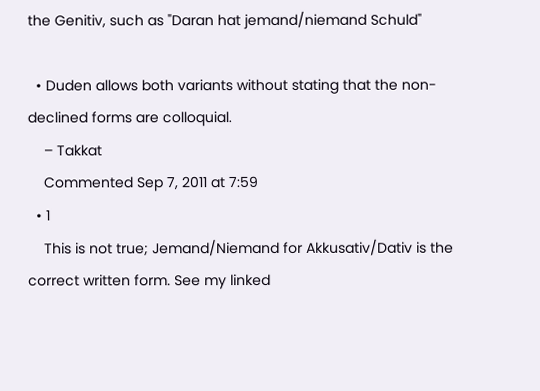the Genitiv, such as "Daran hat jemand/niemand Schuld"

  • Duden allows both variants without stating that the non-declined forms are colloquial.
    – Takkat
    Commented Sep 7, 2011 at 7:59
  • 1
    This is not true; Jemand/Niemand for Akkusativ/Dativ is the correct written form. See my linked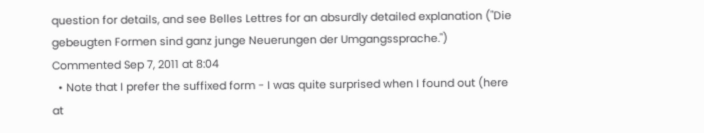question for details, and see Belles Lettres for an absurdly detailed explanation ("Die gebeugten Formen sind ganz junge Neuerungen der Umgangssprache.") Commented Sep 7, 2011 at 8:04
  • Note that I prefer the suffixed form - I was quite surprised when I found out (here at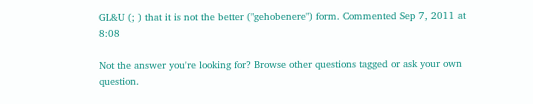GL&U (; ) that it is not the better ("gehobenere") form. Commented Sep 7, 2011 at 8:08

Not the answer you're looking for? Browse other questions tagged or ask your own question.